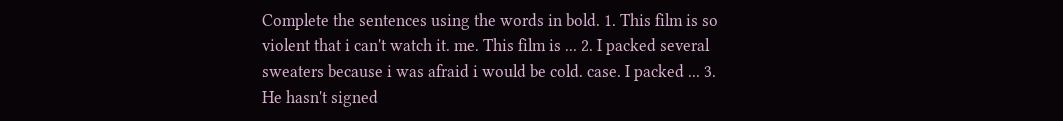Complete the sentences using the words in bold. 1. This film is so violent that i can't watch it. me. This film is ... 2. I packed several sweaters because i was afraid i would be cold. case. I packed ... 3. He hasn't signed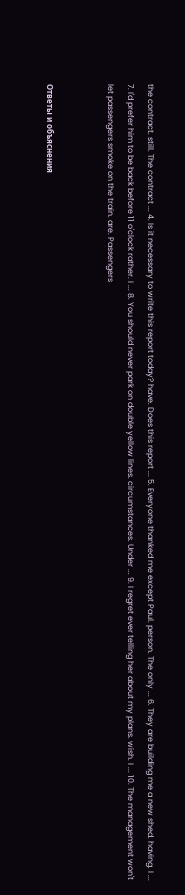the contract. still. The contract ... 4. Is it necessary to write this report today? have. Does this report ... 5. Everyone thanked me except Paul. person. The only ... 6. They are building me a new shed. having. I ... 7. I'd prefer him to be back before 11 o'clock rather. I ... 8. You should never park on double yellow lines. circumstances. Under ... 9. I regret ever telling her about my plans. wish. I ... 10. The management won't let passengers smoke on the train. are. Passengers


Ответы и объяснения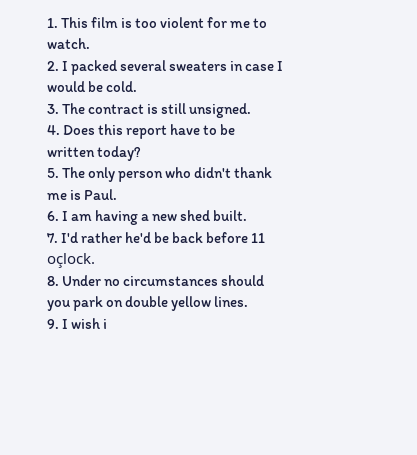1. This film is too violent for me to watch.
2. I packed several sweaters in case I would be cold.
3. The contract is still unsigned.
4. Does this report have to be written today?
5. The only person who didn't thank me is Paul.
6. I am having a new shed built.
7. I'd rather he'd be back before 11 oçlock.
8. Under no circumstances should you park on double yellow lines.
9. I wish i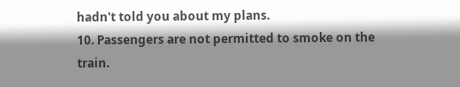hadn't told you about my plans.
10. Passengers are not permitted to smoke on the train.